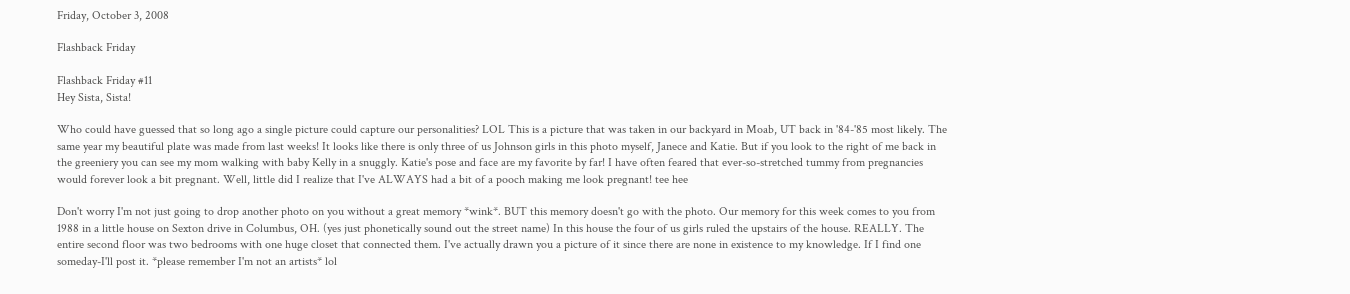Friday, October 3, 2008

Flashback Friday

Flashback Friday #11
Hey Sista, Sista!

Who could have guessed that so long ago a single picture could capture our personalities? LOL This is a picture that was taken in our backyard in Moab, UT back in '84-'85 most likely. The same year my beautiful plate was made from last weeks! It looks like there is only three of us Johnson girls in this photo myself, Janece and Katie. But if you look to the right of me back in the greeniery you can see my mom walking with baby Kelly in a snuggly. Katie's pose and face are my favorite by far! I have often feared that ever-so-stretched tummy from pregnancies would forever look a bit pregnant. Well, little did I realize that I've ALWAYS had a bit of a pooch making me look pregnant! tee hee

Don't worry I'm not just going to drop another photo on you without a great memory *wink*. BUT this memory doesn't go with the photo. Our memory for this week comes to you from 1988 in a little house on Sexton drive in Columbus, OH. (yes just phonetically sound out the street name) In this house the four of us girls ruled the upstairs of the house. REALLY. The entire second floor was two bedrooms with one huge closet that connected them. I've actually drawn you a picture of it since there are none in existence to my knowledge. If I find one someday-I'll post it. *please remember I'm not an artists* lol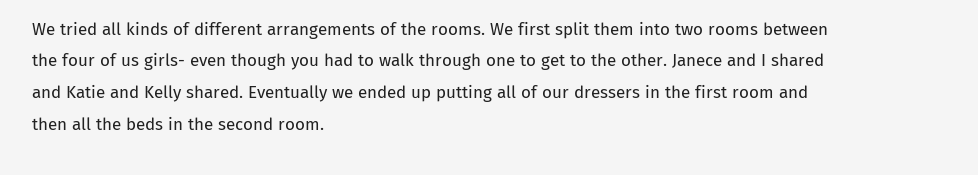We tried all kinds of different arrangements of the rooms. We first split them into two rooms between the four of us girls- even though you had to walk through one to get to the other. Janece and I shared and Katie and Kelly shared. Eventually we ended up putting all of our dressers in the first room and then all the beds in the second room.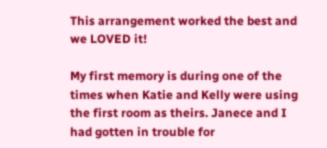This arrangement worked the best and we LOVED it!

My first memory is during one of the times when Katie and Kelly were using the first room as theirs. Janece and I had gotten in trouble for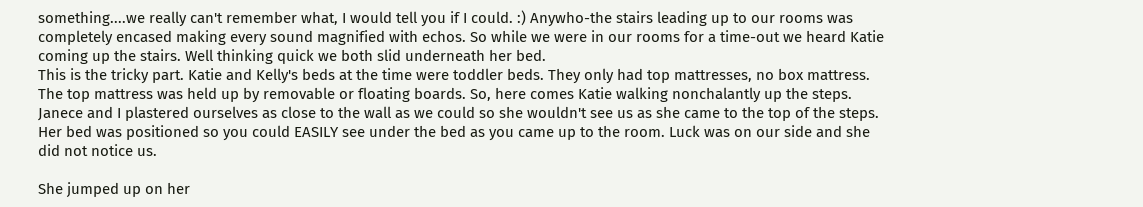something....we really can't remember what, I would tell you if I could. :) Anywho-the stairs leading up to our rooms was completely encased making every sound magnified with echos. So while we were in our rooms for a time-out we heard Katie coming up the stairs. Well thinking quick we both slid underneath her bed.
This is the tricky part. Katie and Kelly's beds at the time were toddler beds. They only had top mattresses, no box mattress. The top mattress was held up by removable or floating boards. So, here comes Katie walking nonchalantly up the steps. Janece and I plastered ourselves as close to the wall as we could so she wouldn't see us as she came to the top of the steps. Her bed was positioned so you could EASILY see under the bed as you came up to the room. Luck was on our side and she did not notice us.

She jumped up on her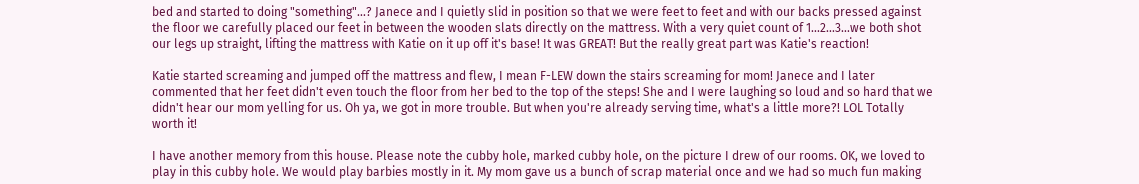bed and started to doing "something"...? Janece and I quietly slid in position so that we were feet to feet and with our backs pressed against the floor we carefully placed our feet in between the wooden slats directly on the mattress. With a very quiet count of 1...2...3...we both shot our legs up straight, lifting the mattress with Katie on it up off it's base! It was GREAT! But the really great part was Katie's reaction!

Katie started screaming and jumped off the mattress and flew, I mean F-LEW down the stairs screaming for mom! Janece and I later commented that her feet didn't even touch the floor from her bed to the top of the steps! She and I were laughing so loud and so hard that we didn't hear our mom yelling for us. Oh ya, we got in more trouble. But when you're already serving time, what's a little more?! LOL Totally worth it!

I have another memory from this house. Please note the cubby hole, marked cubby hole, on the picture I drew of our rooms. OK, we loved to play in this cubby hole. We would play barbies mostly in it. My mom gave us a bunch of scrap material once and we had so much fun making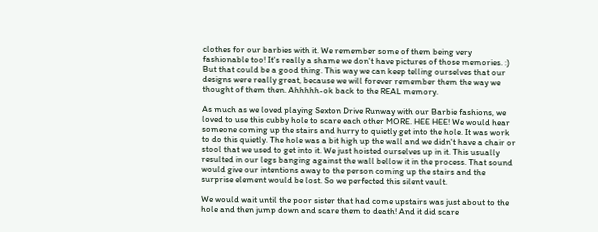clothes for our barbies with it. We remember some of them being very fashionable too! It's really a shame we don't have pictures of those memories. :) But that could be a good thing. This way we can keep telling ourselves that our designs were really great, because we will forever remember them the way we thought of them then. Ahhhhh-ok back to the REAL memory.

As much as we loved playing Sexton Drive Runway with our Barbie fashions, we loved to use this cubby hole to scare each other MORE. HEE HEE! We would hear someone coming up the stairs and hurry to quietly get into the hole. It was work to do this quietly. The hole was a bit high up the wall and we didn't have a chair or stool that we used to get into it. We just hoisted ourselves up in it. This usually resulted in our legs banging against the wall bellow it in the process. That sound would give our intentions away to the person coming up the stairs and the surprise element would be lost. So we perfected this silent vault.

We would wait until the poor sister that had come upstairs was just about to the hole and then jump down and scare them to death! And it did scare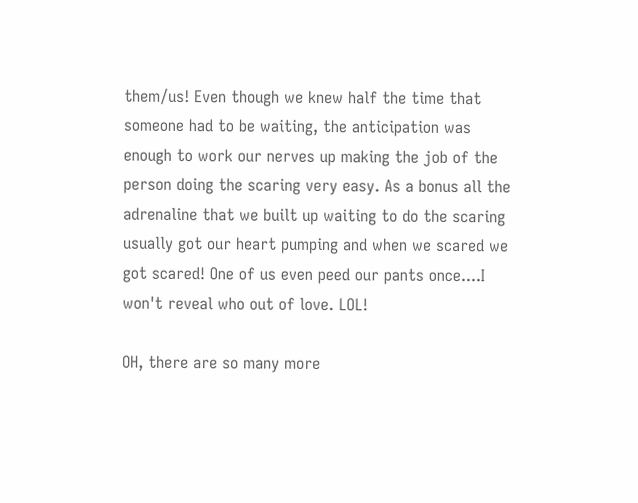them/us! Even though we knew half the time that someone had to be waiting, the anticipation was enough to work our nerves up making the job of the person doing the scaring very easy. As a bonus all the adrenaline that we built up waiting to do the scaring usually got our heart pumping and when we scared we got scared! One of us even peed our pants once....I won't reveal who out of love. LOL!

OH, there are so many more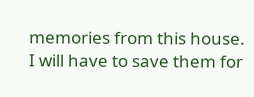memories from this house. I will have to save them for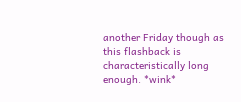another Friday though as this flashback is characteristically long enough. *wink*